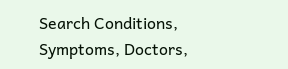Search Conditions, Symptoms, Doctors,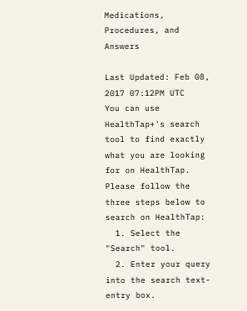Medications, Procedures, and Answers

Last Updated: Feb 08, 2017 07:12PM UTC
You can use HealthTap+'s search tool to find exactly what you are looking for on HealthTap. Please follow the three steps below to search on HealthTap:
  1. Select the "Search" tool.
  2. Enter your query into the search text-entry box.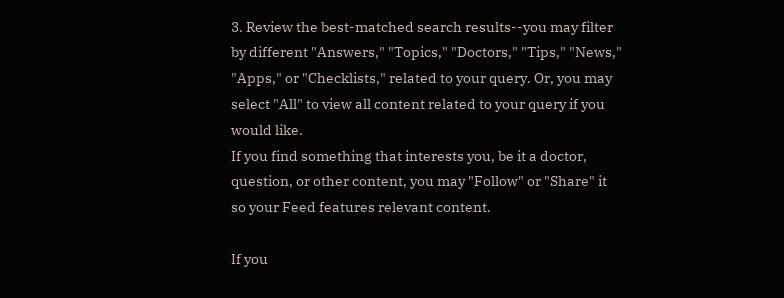3. Review the best-matched search results--you may filter by different "Answers," "Topics," "Doctors," "Tips," "News," "Apps," or "Checklists," related to your query. Or, you may select "All" to view all content related to your query if you would like.
If you find something that interests you, be it a doctor, question, or other content, you may "Follow" or "Share" it so your Feed features relevant content.

If you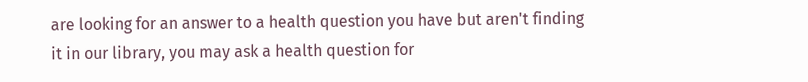are looking for an answer to a health question you have but aren't finding it in our library, you may ask a health question for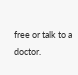free or talk to a doctor.